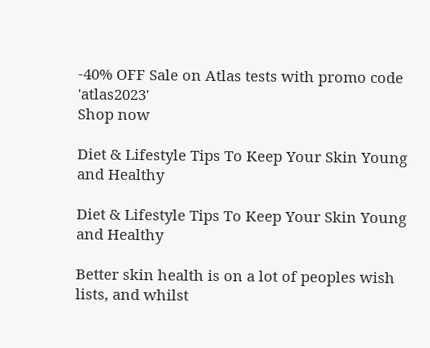-40% OFF Sale on Atlas tests with promo code 'atlas2023'
Shop now

Diet & Lifestyle Tips To Keep Your Skin Young and Healthy

Diet & Lifestyle Tips To Keep Your Skin Young and Healthy

Better skin health is on a lot of peoples wish lists, and whilst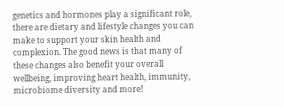genetics and hormones play a significant role, there are dietary and lifestyle changes you can make to support your skin health and complexion. The good news is that many of these changes also benefit your overall wellbeing, improving heart health, immunity, microbiome diversity and more!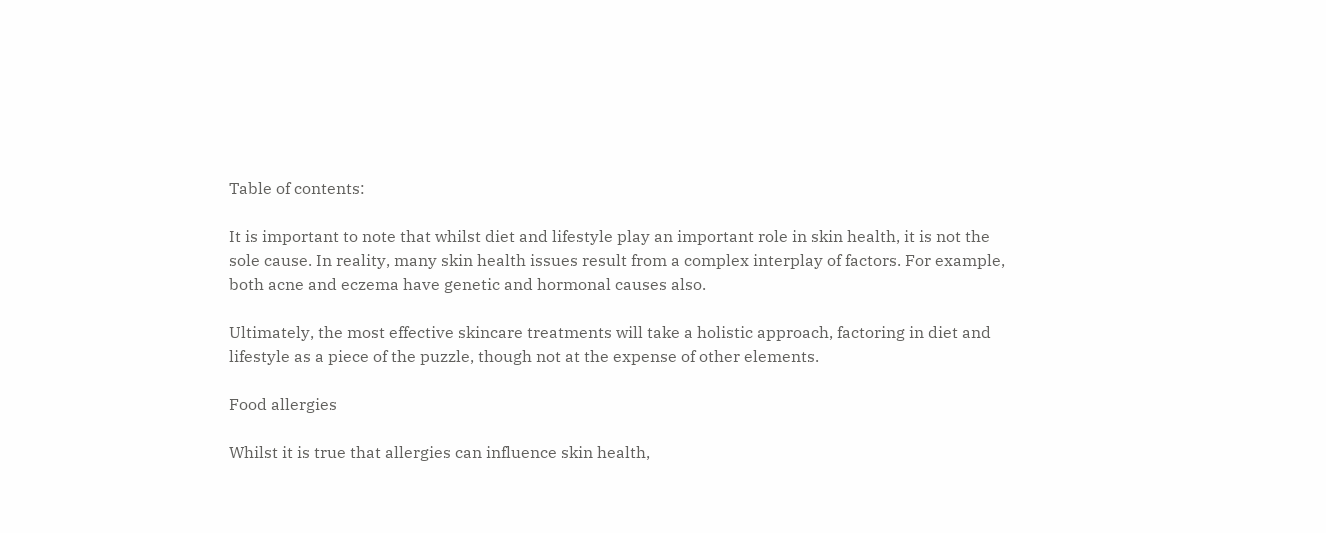Table of contents:

It is important to note that whilst diet and lifestyle play an important role in skin health, it is not the sole cause. In reality, many skin health issues result from a complex interplay of factors. For example, both acne and eczema have genetic and hormonal causes also.

Ultimately, the most effective skincare treatments will take a holistic approach, factoring in diet and lifestyle as a piece of the puzzle, though not at the expense of other elements.

Food allergies

Whilst it is true that allergies can influence skin health,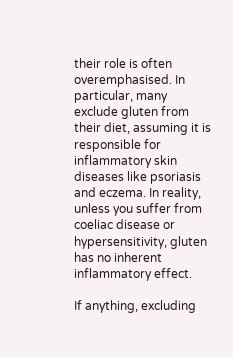their role is often overemphasised. In particular, many exclude gluten from their diet, assuming it is responsible for inflammatory skin diseases like psoriasis and eczema. In reality, unless you suffer from coeliac disease or hypersensitivity, gluten has no inherent inflammatory effect.

If anything, excluding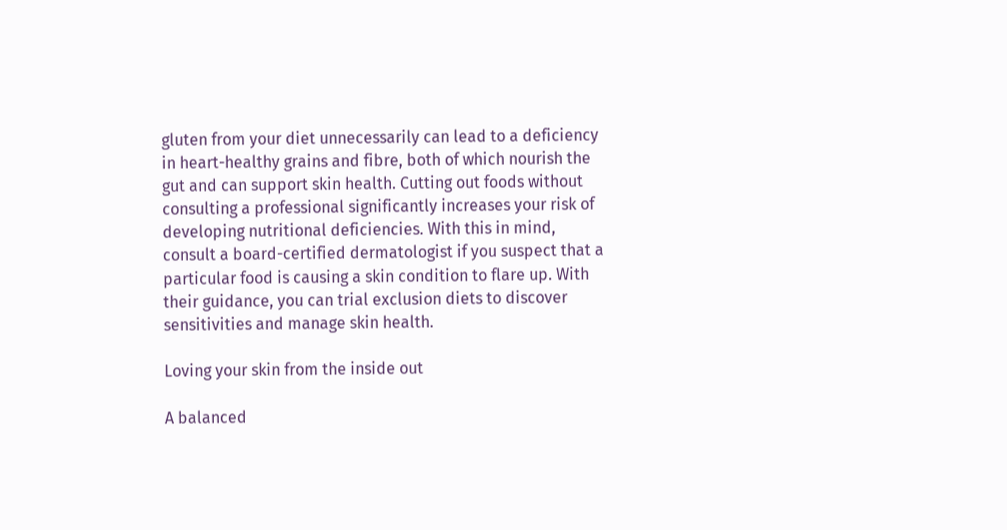gluten from your diet unnecessarily can lead to a deficiency in heart-healthy grains and fibre, both of which nourish the gut and can support skin health. Cutting out foods without consulting a professional significantly increases your risk of developing nutritional deficiencies. With this in mind, consult a board-certified dermatologist if you suspect that a particular food is causing a skin condition to flare up. With their guidance, you can trial exclusion diets to discover sensitivities and manage skin health.

Loving your skin from the inside out

A balanced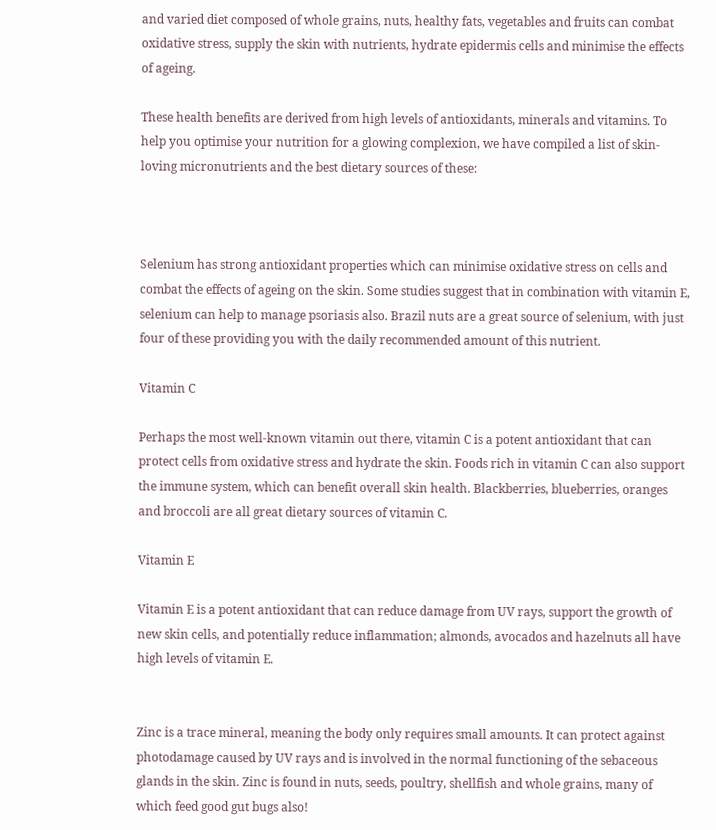and varied diet composed of whole grains, nuts, healthy fats, vegetables and fruits can combat oxidative stress, supply the skin with nutrients, hydrate epidermis cells and minimise the effects of ageing.

These health benefits are derived from high levels of antioxidants, minerals and vitamins. To help you optimise your nutrition for a glowing complexion, we have compiled a list of skin-loving micronutrients and the best dietary sources of these:



Selenium has strong antioxidant properties which can minimise oxidative stress on cells and combat the effects of ageing on the skin. Some studies suggest that in combination with vitamin E, selenium can help to manage psoriasis also. Brazil nuts are a great source of selenium, with just four of these providing you with the daily recommended amount of this nutrient.

Vitamin C

Perhaps the most well-known vitamin out there, vitamin C is a potent antioxidant that can protect cells from oxidative stress and hydrate the skin. Foods rich in vitamin C can also support the immune system, which can benefit overall skin health. Blackberries, blueberries, oranges and broccoli are all great dietary sources of vitamin C.

Vitamin E

Vitamin E is a potent antioxidant that can reduce damage from UV rays, support the growth of new skin cells, and potentially reduce inflammation; almonds, avocados and hazelnuts all have high levels of vitamin E.


Zinc is a trace mineral, meaning the body only requires small amounts. It can protect against photodamage caused by UV rays and is involved in the normal functioning of the sebaceous glands in the skin. Zinc is found in nuts, seeds, poultry, shellfish and whole grains, many of which feed good gut bugs also!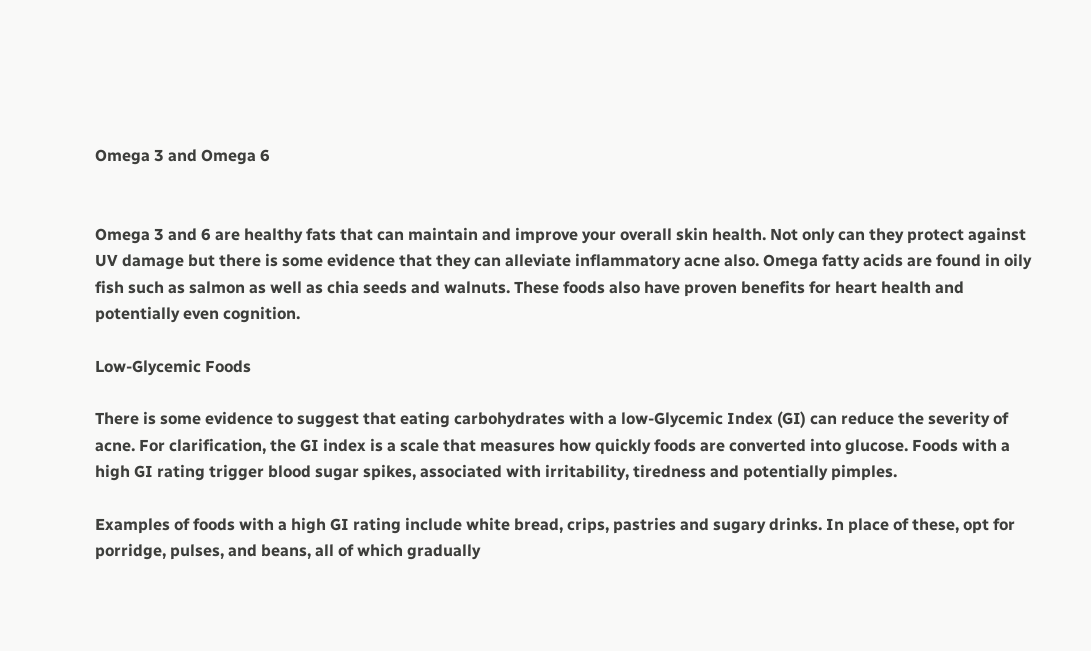Omega 3 and Omega 6


Omega 3 and 6 are healthy fats that can maintain and improve your overall skin health. Not only can they protect against UV damage but there is some evidence that they can alleviate inflammatory acne also. Omega fatty acids are found in oily fish such as salmon as well as chia seeds and walnuts. These foods also have proven benefits for heart health and potentially even cognition.

Low-Glycemic Foods

There is some evidence to suggest that eating carbohydrates with a low-Glycemic Index (GI) can reduce the severity of acne. For clarification, the GI index is a scale that measures how quickly foods are converted into glucose. Foods with a high GI rating trigger blood sugar spikes, associated with irritability, tiredness and potentially pimples.

Examples of foods with a high GI rating include white bread, crips, pastries and sugary drinks. In place of these, opt for porridge, pulses, and beans, all of which gradually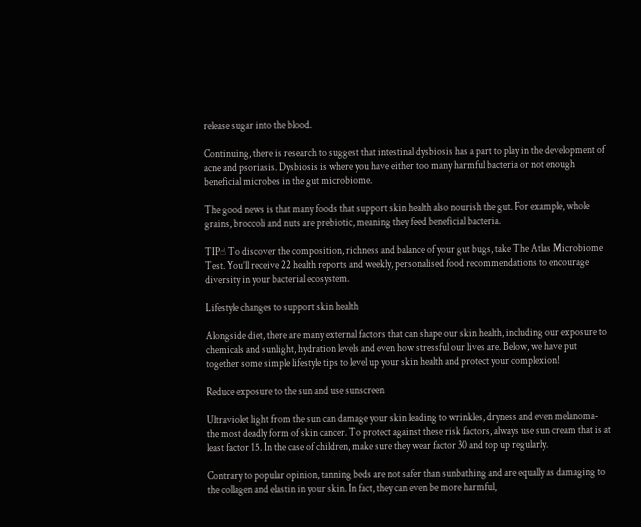release sugar into the blood.

Continuing, there is research to suggest that intestinal dysbiosis has a part to play in the development of acne and psoriasis. Dysbiosis is where you have either too many harmful bacteria or not enough beneficial microbes in the gut microbiome.

The good news is that many foods that support skin health also nourish the gut. For example, whole grains, broccoli and nuts are prebiotic, meaning they feed beneficial bacteria.

TIP☝ To discover the composition, richness and balance of your gut bugs, take The Atlas Microbiome Test. You’ll receive 22 health reports and weekly, personalised food recommendations to encourage diversity in your bacterial ecosystem.

Lifestyle changes to support skin health

Alongside diet, there are many external factors that can shape our skin health, including our exposure to chemicals and sunlight, hydration levels and even how stressful our lives are. Below, we have put together some simple lifestyle tips to level up your skin health and protect your complexion!

Reduce exposure to the sun and use sunscreen

Ultraviolet light from the sun can damage your skin leading to wrinkles, dryness and even melanoma- the most deadly form of skin cancer. To protect against these risk factors, always use sun cream that is at least factor 15. In the case of children, make sure they wear factor 30 and top up regularly.

Contrary to popular opinion, tanning beds are not safer than sunbathing and are equally as damaging to the collagen and elastin in your skin. In fact, they can even be more harmful,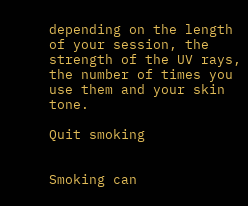depending on the length of your session, the strength of the UV rays, the number of times you use them and your skin tone.

Quit smoking


Smoking can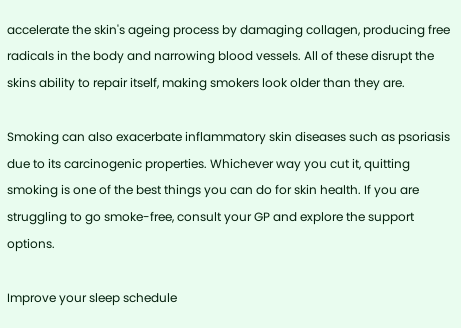accelerate the skin's ageing process by damaging collagen, producing free radicals in the body and narrowing blood vessels. All of these disrupt the skins ability to repair itself, making smokers look older than they are.

Smoking can also exacerbate inflammatory skin diseases such as psoriasis due to its carcinogenic properties. Whichever way you cut it, quitting smoking is one of the best things you can do for skin health. If you are struggling to go smoke-free, consult your GP and explore the support options.

Improve your sleep schedule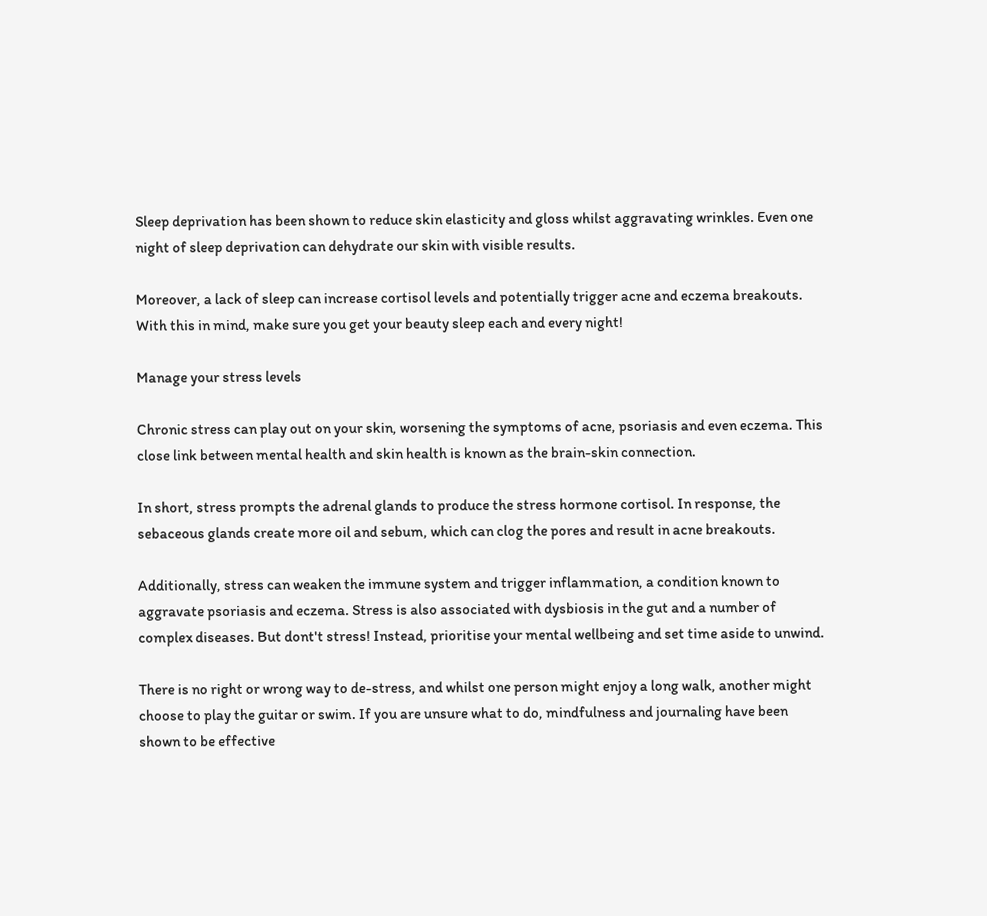Sleep deprivation has been shown to reduce skin elasticity and gloss whilst aggravating wrinkles. Even one night of sleep deprivation can dehydrate our skin with visible results.

Moreover, a lack of sleep can increase cortisol levels and potentially trigger acne and eczema breakouts. With this in mind, make sure you get your beauty sleep each and every night!

Manage your stress levels

Chronic stress can play out on your skin, worsening the symptoms of acne, psoriasis and even eczema. This close link between mental health and skin health is known as the brain-skin connection.

In short, stress prompts the adrenal glands to produce the stress hormone cortisol. In response, the sebaceous glands create more oil and sebum, which can clog the pores and result in acne breakouts.

Additionally, stress can weaken the immune system and trigger inflammation, a condition known to aggravate psoriasis and eczema. Stress is also associated with dysbiosis in the gut and a number of complex diseases. But dont't stress! Instead, prioritise your mental wellbeing and set time aside to unwind.

There is no right or wrong way to de-stress, and whilst one person might enjoy a long walk, another might choose to play the guitar or swim. If you are unsure what to do, mindfulness and journaling have been shown to be effective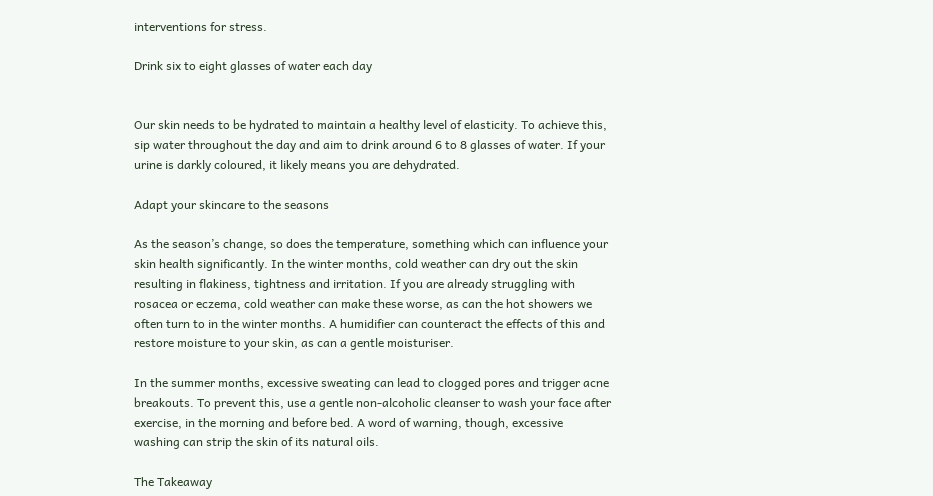interventions for stress.

Drink six to eight glasses of water each day


Our skin needs to be hydrated to maintain a healthy level of elasticity. To achieve this, sip water throughout the day and aim to drink around 6 to 8 glasses of water. If your urine is darkly coloured, it likely means you are dehydrated.

Adapt your skincare to the seasons

As the season’s change, so does the temperature, something which can influence your skin health significantly. In the winter months, cold weather can dry out the skin resulting in flakiness, tightness and irritation. If you are already struggling with rosacea or eczema, cold weather can make these worse, as can the hot showers we often turn to in the winter months. A humidifier can counteract the effects of this and restore moisture to your skin, as can a gentle moisturiser.

In the summer months, excessive sweating can lead to clogged pores and trigger acne breakouts. To prevent this, use a gentle non-alcoholic cleanser to wash your face after exercise, in the morning and before bed. A word of warning, though, excessive washing can strip the skin of its natural oils.

The Takeaway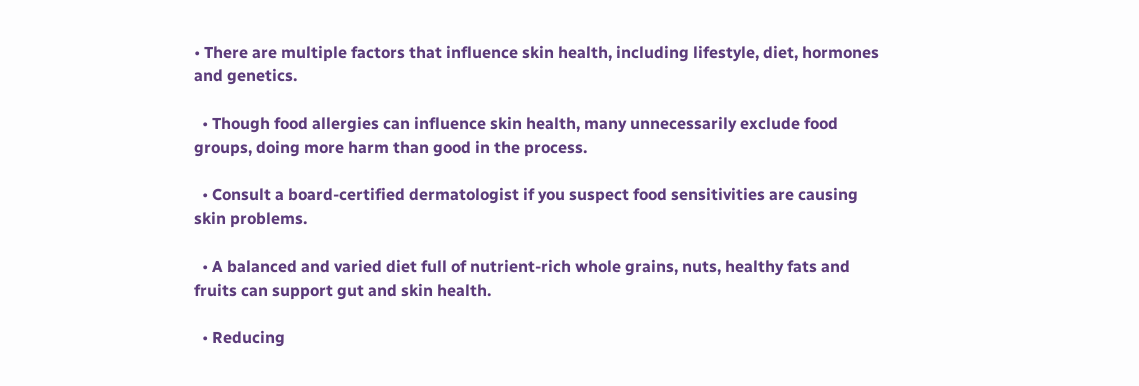• There are multiple factors that influence skin health, including lifestyle, diet, hormones and genetics.

  • Though food allergies can influence skin health, many unnecessarily exclude food groups, doing more harm than good in the process.

  • Consult a board-certified dermatologist if you suspect food sensitivities are causing skin problems.

  • A balanced and varied diet full of nutrient-rich whole grains, nuts, healthy fats and fruits can support gut and skin health.

  • Reducing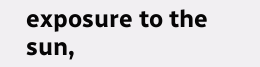exposure to the sun,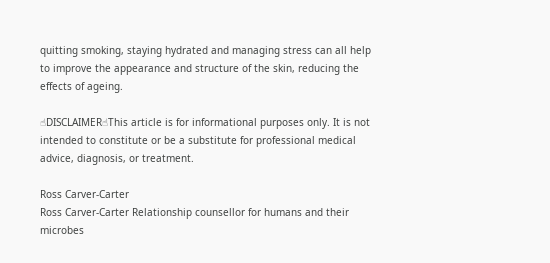quitting smoking, staying hydrated and managing stress can all help to improve the appearance and structure of the skin, reducing the effects of ageing.

☝DISCLAIMER☝This article is for informational purposes only. It is not intended to constitute or be a substitute for professional medical advice, diagnosis, or treatment.

Ross Carver-Carter
Ross Carver-Carter Relationship counsellor for humans and their microbes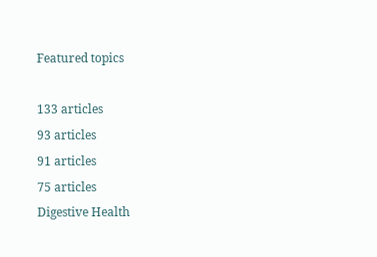Featured topics

133 articles
93 articles
91 articles
75 articles
Digestive Health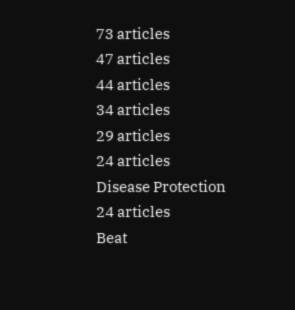73 articles
47 articles
44 articles
34 articles
29 articles
24 articles
Disease Protection
24 articles
Beat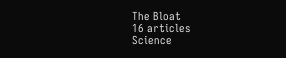The Bloat
16 articles
Science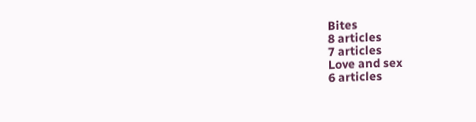Bites
8 articles
7 articles
Love and sex
6 articles